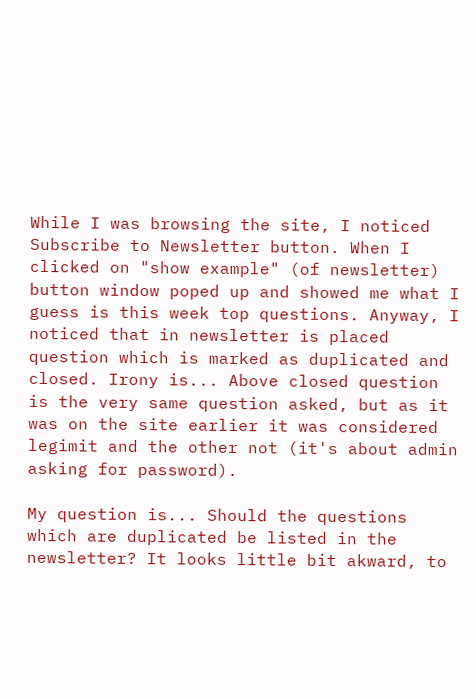While I was browsing the site, I noticed Subscribe to Newsletter button. When I clicked on "show example" (of newsletter) button window poped up and showed me what I guess is this week top questions. Anyway, I noticed that in newsletter is placed question which is marked as duplicated and closed. Irony is... Above closed question is the very same question asked, but as it was on the site earlier it was considered legimit and the other not (it's about admin asking for password).

My question is... Should the questions which are duplicated be listed in the newsletter? It looks little bit akward, to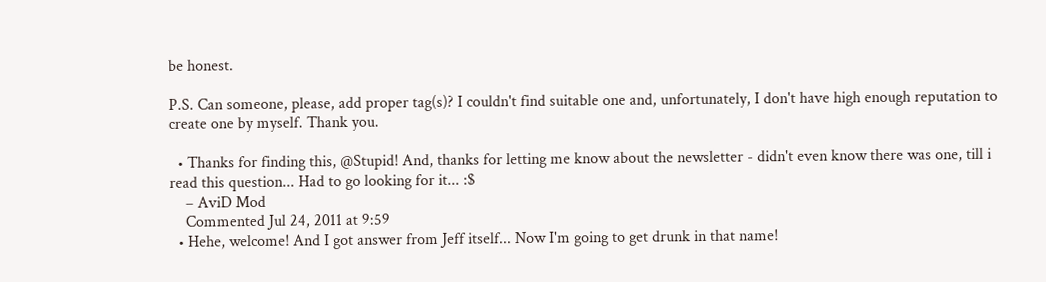be honest.

P.S. Can someone, please, add proper tag(s)? I couldn't find suitable one and, unfortunately, I don't have high enough reputation to create one by myself. Thank you.

  • Thanks for finding this, @Stupid! And, thanks for letting me know about the newsletter - didn't even know there was one, till i read this question... Had to go looking for it... :$
    – AviD Mod
    Commented Jul 24, 2011 at 9:59
  • Hehe, welcome! And I got answer from Jeff itself... Now I'm going to get drunk in that name!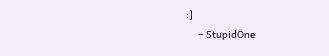:]
    – StupidOne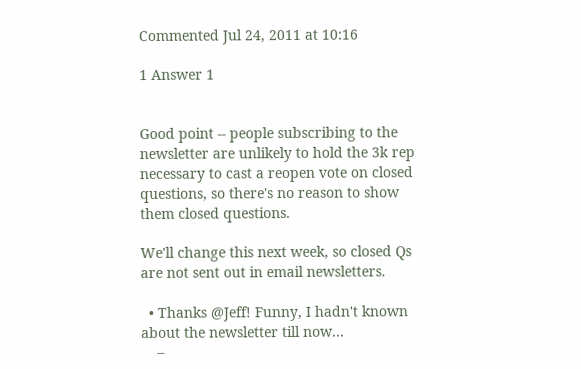Commented Jul 24, 2011 at 10:16

1 Answer 1


Good point -- people subscribing to the newsletter are unlikely to hold the 3k rep necessary to cast a reopen vote on closed questions, so there's no reason to show them closed questions.

We'll change this next week, so closed Qs are not sent out in email newsletters.

  • Thanks @Jeff! Funny, I hadn't known about the newsletter till now...
    –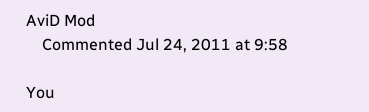AviD Mod
    Commented Jul 24, 2011 at 9:58

You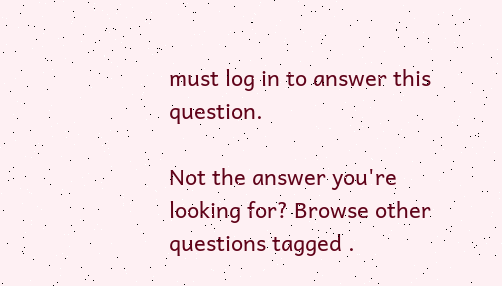must log in to answer this question.

Not the answer you're looking for? Browse other questions tagged .